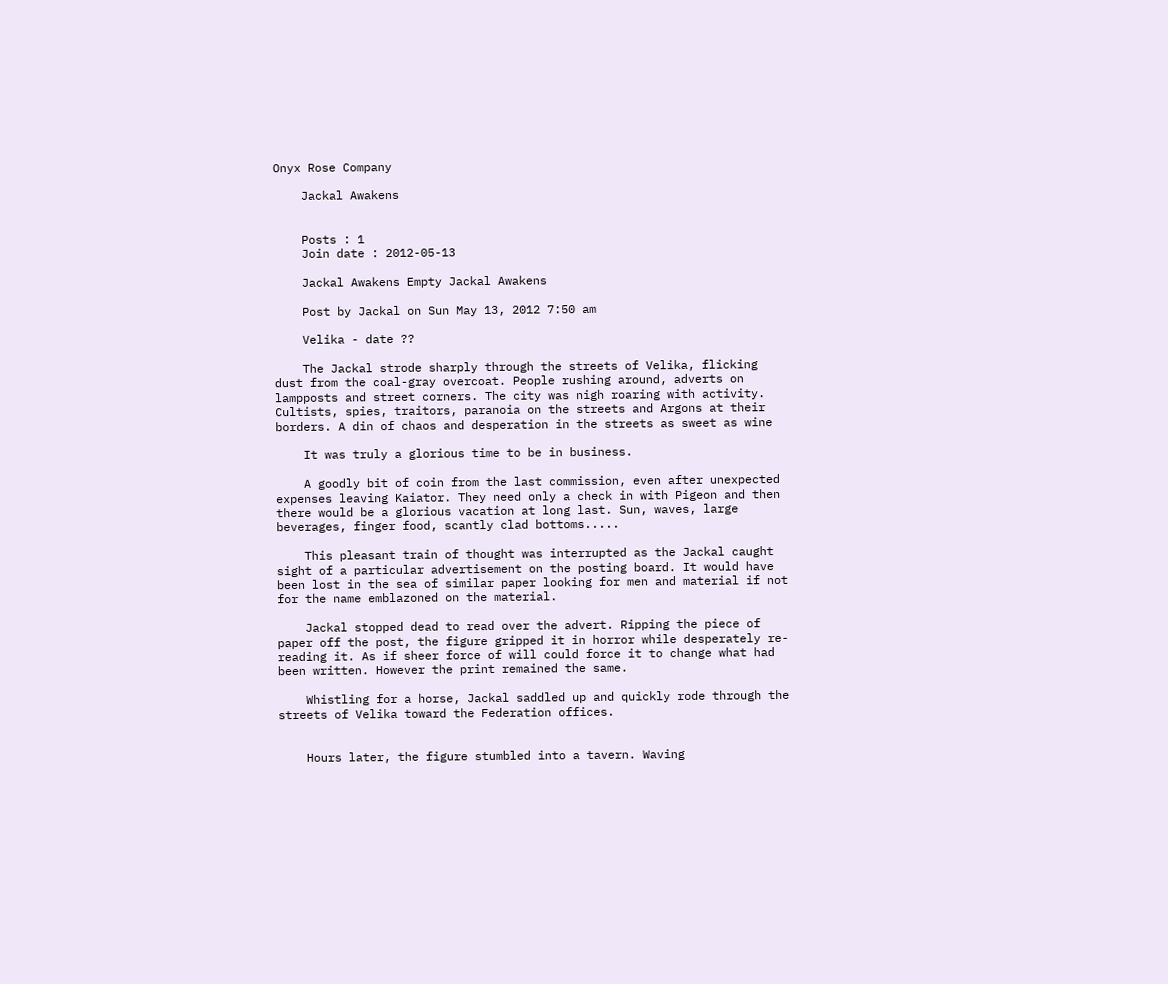Onyx Rose Company

    Jackal Awakens


    Posts : 1
    Join date : 2012-05-13

    Jackal Awakens Empty Jackal Awakens

    Post by Jackal on Sun May 13, 2012 7:50 am

    Velika - date ??

    The Jackal strode sharply through the streets of Velika, flicking dust from the coal-gray overcoat. People rushing around, adverts on lampposts and street corners. The city was nigh roaring with activity. Cultists, spies, traitors, paranoia on the streets and Argons at their borders. A din of chaos and desperation in the streets as sweet as wine

    It was truly a glorious time to be in business.

    A goodly bit of coin from the last commission, even after unexpected expenses leaving Kaiator. They need only a check in with Pigeon and then there would be a glorious vacation at long last. Sun, waves, large beverages, finger food, scantly clad bottoms.....

    This pleasant train of thought was interrupted as the Jackal caught sight of a particular advertisement on the posting board. It would have been lost in the sea of similar paper looking for men and material if not for the name emblazoned on the material.

    Jackal stopped dead to read over the advert. Ripping the piece of paper off the post, the figure gripped it in horror while desperately re-reading it. As if sheer force of will could force it to change what had been written. However the print remained the same.

    Whistling for a horse, Jackal saddled up and quickly rode through the streets of Velika toward the Federation offices.


    Hours later, the figure stumbled into a tavern. Waving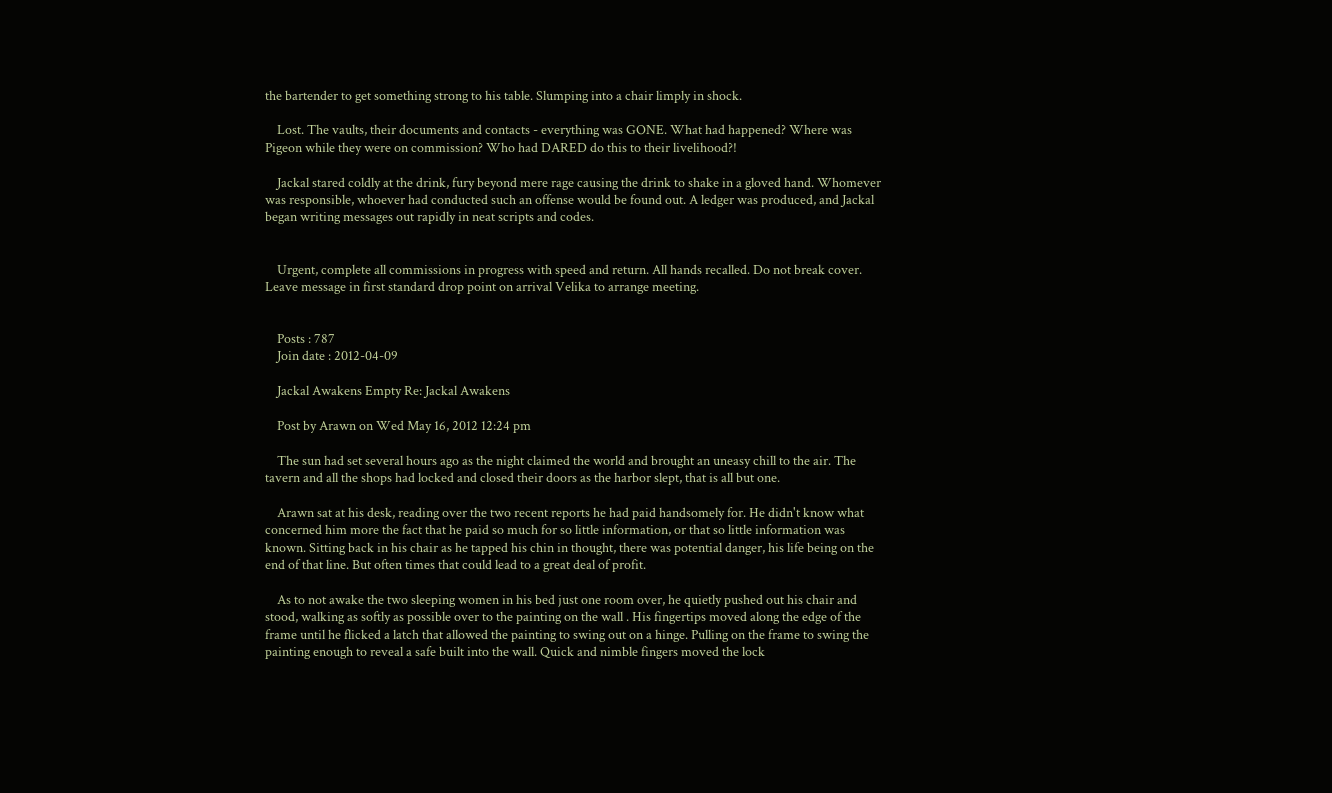the bartender to get something strong to his table. Slumping into a chair limply in shock.

    Lost. The vaults, their documents and contacts - everything was GONE. What had happened? Where was Pigeon while they were on commission? Who had DARED do this to their livelihood?!

    Jackal stared coldly at the drink, fury beyond mere rage causing the drink to shake in a gloved hand. Whomever was responsible, whoever had conducted such an offense would be found out. A ledger was produced, and Jackal began writing messages out rapidly in neat scripts and codes.


    Urgent, complete all commissions in progress with speed and return. All hands recalled. Do not break cover. Leave message in first standard drop point on arrival Velika to arrange meeting.


    Posts : 787
    Join date : 2012-04-09

    Jackal Awakens Empty Re: Jackal Awakens

    Post by Arawn on Wed May 16, 2012 12:24 pm

    The sun had set several hours ago as the night claimed the world and brought an uneasy chill to the air. The tavern and all the shops had locked and closed their doors as the harbor slept, that is all but one.

    Arawn sat at his desk, reading over the two recent reports he had paid handsomely for. He didn't know what concerned him more the fact that he paid so much for so little information, or that so little information was known. Sitting back in his chair as he tapped his chin in thought, there was potential danger, his life being on the end of that line. But often times that could lead to a great deal of profit.

    As to not awake the two sleeping women in his bed just one room over, he quietly pushed out his chair and stood, walking as softly as possible over to the painting on the wall . His fingertips moved along the edge of the frame until he flicked a latch that allowed the painting to swing out on a hinge. Pulling on the frame to swing the painting enough to reveal a safe built into the wall. Quick and nimble fingers moved the lock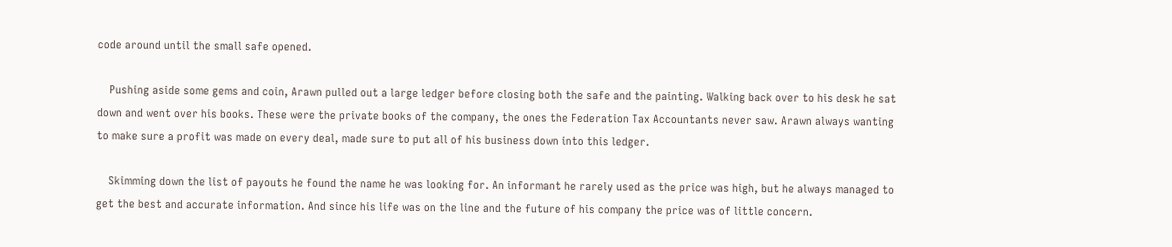code around until the small safe opened.

    Pushing aside some gems and coin, Arawn pulled out a large ledger before closing both the safe and the painting. Walking back over to his desk he sat down and went over his books. These were the private books of the company, the ones the Federation Tax Accountants never saw. Arawn always wanting to make sure a profit was made on every deal, made sure to put all of his business down into this ledger.

    Skimming down the list of payouts he found the name he was looking for. An informant he rarely used as the price was high, but he always managed to get the best and accurate information. And since his life was on the line and the future of his company the price was of little concern.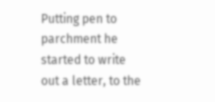Putting pen to parchment he started to write out a letter, to the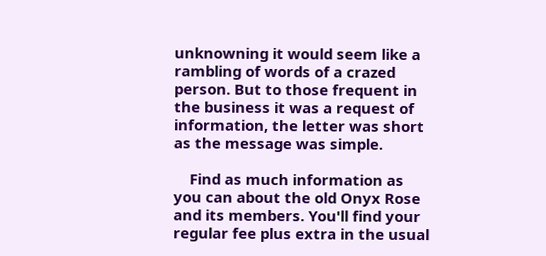unknowning it would seem like a rambling of words of a crazed person. But to those frequent in the business it was a request of information, the letter was short as the message was simple.

    Find as much information as you can about the old Onyx Rose and its members. You'll find your regular fee plus extra in the usual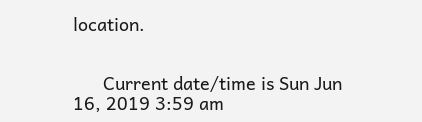location.


      Current date/time is Sun Jun 16, 2019 3:59 am